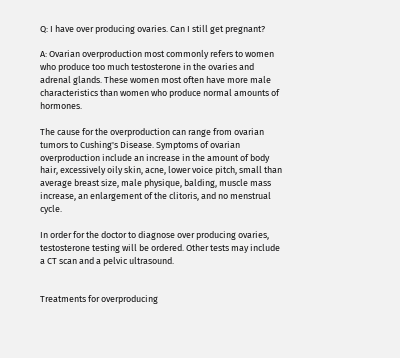Q: I have over producing ovaries. Can I still get pregnant?

A: Ovarian overproduction most commonly refers to women who produce too much testosterone in the ovaries and adrenal glands. These women most often have more male characteristics than women who produce normal amounts of hormones.

The cause for the overproduction can range from ovarian tumors to Cushing's Disease. Symptoms of ovarian overproduction include an increase in the amount of body hair, excessively oily skin, acne, lower voice pitch, small than average breast size, male physique, balding, muscle mass increase, an enlargement of the clitoris, and no menstrual cycle.

In order for the doctor to diagnose over producing ovaries, testosterone testing will be ordered. Other tests may include a CT scan and a pelvic ultrasound.


Treatments for overproducing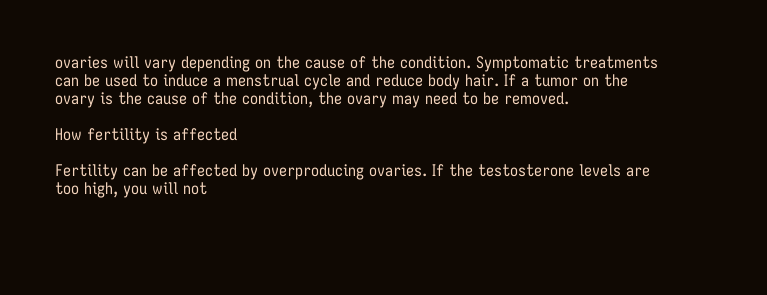ovaries will vary depending on the cause of the condition. Symptomatic treatments can be used to induce a menstrual cycle and reduce body hair. If a tumor on the ovary is the cause of the condition, the ovary may need to be removed.

How fertility is affected

Fertility can be affected by overproducing ovaries. If the testosterone levels are too high, you will not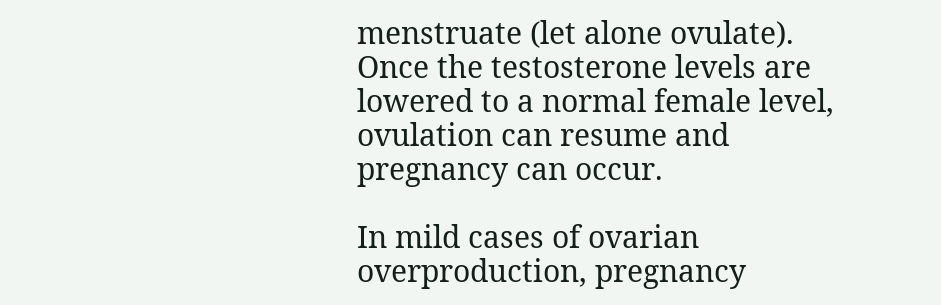menstruate (let alone ovulate). Once the testosterone levels are lowered to a normal female level, ovulation can resume and pregnancy can occur.

In mild cases of ovarian overproduction, pregnancy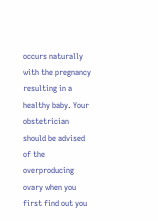occurs naturally with the pregnancy resulting in a healthy baby. Your obstetrician should be advised of the overproducing ovary when you first find out you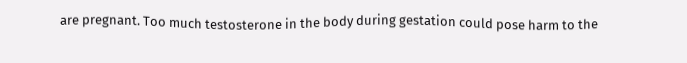are pregnant. Too much testosterone in the body during gestation could pose harm to the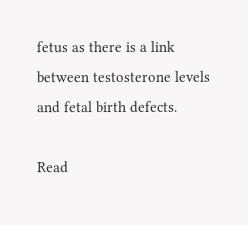fetus as there is a link between testosterone levels and fetal birth defects.

Read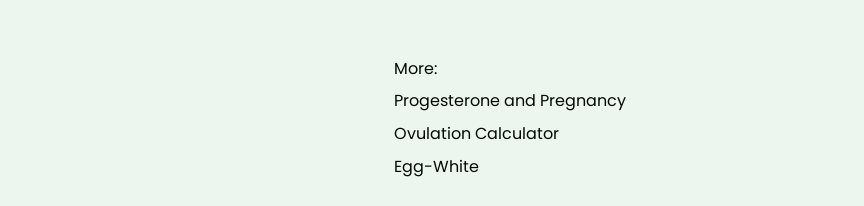More:
Progesterone and Pregnancy
Ovulation Calculator
Egg-White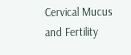Cervical Mucus and Fertility